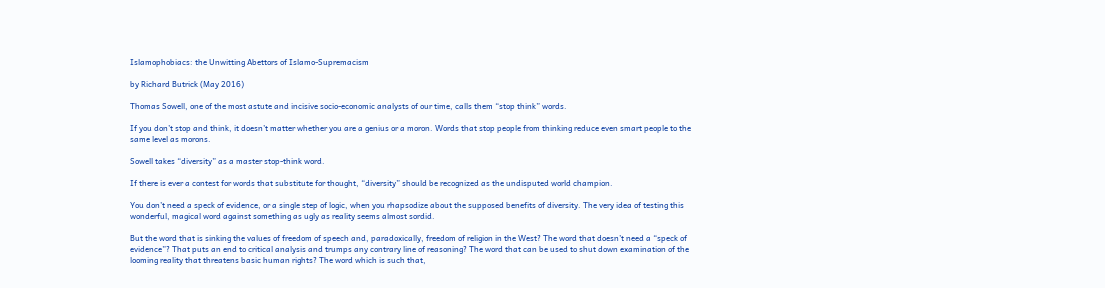Islamophobiacs: the Unwitting Abettors of Islamo-Supremacism

by Richard Butrick (May 2016)

Thomas Sowell, one of the most astute and incisive socio-economic analysts of our time, calls them “stop think” words.

If you don’t stop and think, it doesn’t matter whether you are a genius or a moron. Words that stop people from thinking reduce even smart people to the same level as morons.

Sowell takes “diversity” as a master stop-think word.

If there is ever a contest for words that substitute for thought, “diversity” should be recognized as the undisputed world champion.

You don’t need a speck of evidence, or a single step of logic, when you rhapsodize about the supposed benefits of diversity. The very idea of testing this wonderful, magical word against something as ugly as reality seems almost sordid.

But the word that is sinking the values of freedom of speech and, paradoxically, freedom of religion in the West? The word that doesn’t need a “speck of evidence”? That puts an end to critical analysis and trumps any contrary line of reasoning? The word that can be used to shut down examination of the looming reality that threatens basic human rights? The word which is such that,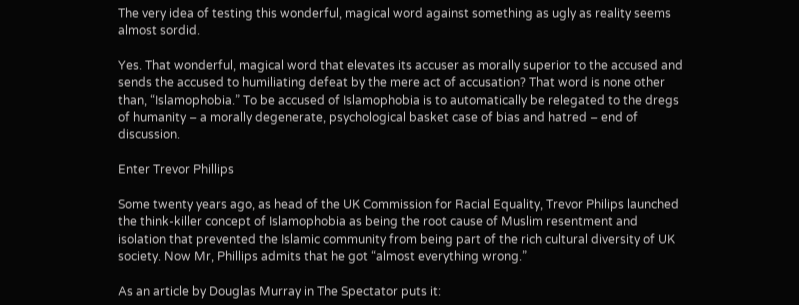The very idea of testing this wonderful, magical word against something as ugly as reality seems almost sordid.

Yes. That wonderful, magical word that elevates its accuser as morally superior to the accused and sends the accused to humiliating defeat by the mere act of accusation? That word is none other than, “Islamophobia.” To be accused of Islamophobia is to automatically be relegated to the dregs of humanity – a morally degenerate, psychological basket case of bias and hatred – end of discussion.

Enter Trevor Phillips

Some twenty years ago, as head of the UK Commission for Racial Equality, Trevor Philips launched the think-killer concept of Islamophobia as being the root cause of Muslim resentment and isolation that prevented the Islamic community from being part of the rich cultural diversity of UK society. Now Mr, Phillips admits that he got “almost everything wrong.”

As an article by Douglas Murray in The Spectator puts it: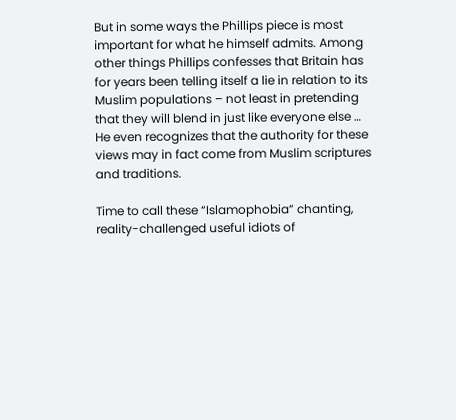But in some ways the Phillips piece is most important for what he himself admits. Among other things Phillips confesses that Britain has for years been telling itself a lie in relation to its Muslim populations – not least in pretending that they will blend in just like everyone else … He even recognizes that the authority for these views may in fact come from Muslim scriptures and traditions.

Time to call these “Islamophobia” chanting, reality-challenged useful idiots of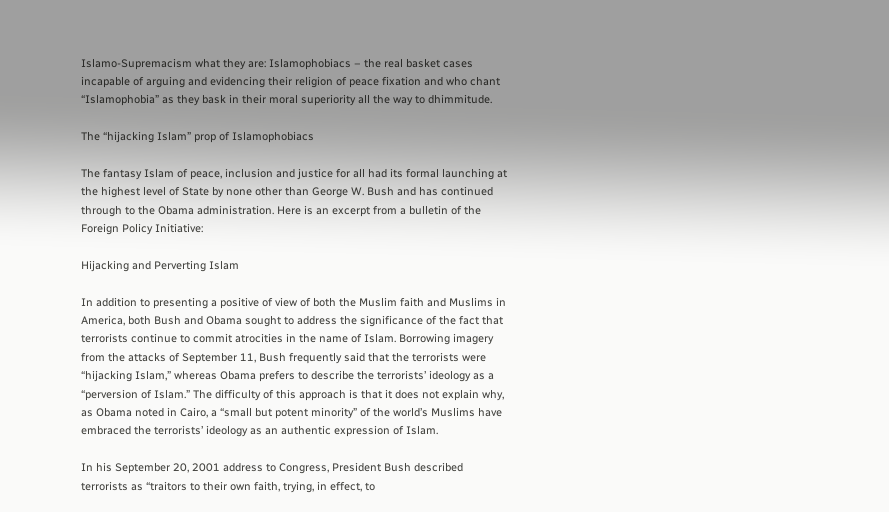Islamo-Supremacism what they are: Islamophobiacs – the real basket cases incapable of arguing and evidencing their religion of peace fixation and who chant “Islamophobia” as they bask in their moral superiority all the way to dhimmitude.

The “hijacking Islam” prop of Islamophobiacs

The fantasy Islam of peace, inclusion and justice for all had its formal launching at the highest level of State by none other than George W. Bush and has continued through to the Obama administration. Here is an excerpt from a bulletin of the Foreign Policy Initiative:

Hijacking and Perverting Islam

In addition to presenting a positive of view of both the Muslim faith and Muslims in America, both Bush and Obama sought to address the significance of the fact that terrorists continue to commit atrocities in the name of Islam. Borrowing imagery from the attacks of September 11, Bush frequently said that the terrorists were “hijacking Islam,” whereas Obama prefers to describe the terrorists’ ideology as a “perversion of Islam.” The difficulty of this approach is that it does not explain why, as Obama noted in Cairo, a “small but potent minority” of the world’s Muslims have embraced the terrorists’ ideology as an authentic expression of Islam.

In his September 20, 2001 address to Congress, President Bush described terrorists as “traitors to their own faith, trying, in effect, to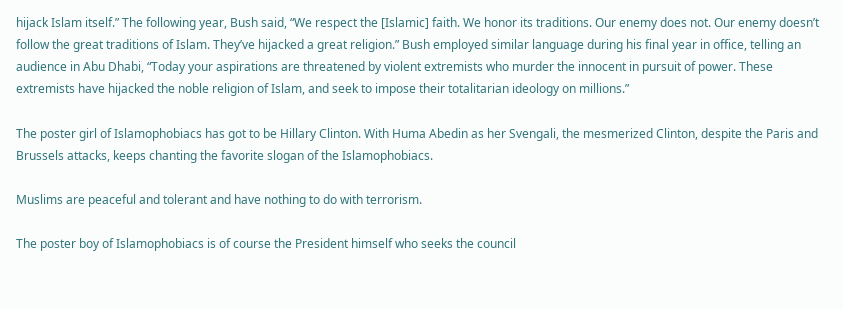hijack Islam itself.” The following year, Bush said, “We respect the [Islamic] faith. We honor its traditions. Our enemy does not. Our enemy doesn’t follow the great traditions of Islam. They’ve hijacked a great religion.” Bush employed similar language during his final year in office, telling an audience in Abu Dhabi, “Today your aspirations are threatened by violent extremists who murder the innocent in pursuit of power. These extremists have hijacked the noble religion of Islam, and seek to impose their totalitarian ideology on millions.”

The poster girl of Islamophobiacs has got to be Hillary Clinton. With Huma Abedin as her Svengali, the mesmerized Clinton, despite the Paris and Brussels attacks, keeps chanting the favorite slogan of the Islamophobiacs.

Muslims are peaceful and tolerant and have nothing to do with terrorism.

The poster boy of Islamophobiacs is of course the President himself who seeks the council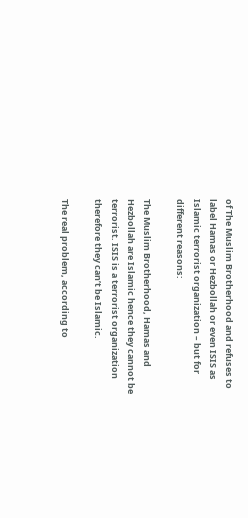of The Muslim Brotherhood and refuses to label Hamas or Hezbollah or even ISIS as Islamic terrorist organization – but for different reasons:

The Muslim Brotherhood, Hamas and Hezbollah are Islamic hence they cannot be terrorist. ISIS is a terrorist organization therefore they can’t be Islamic.

The real problem, according to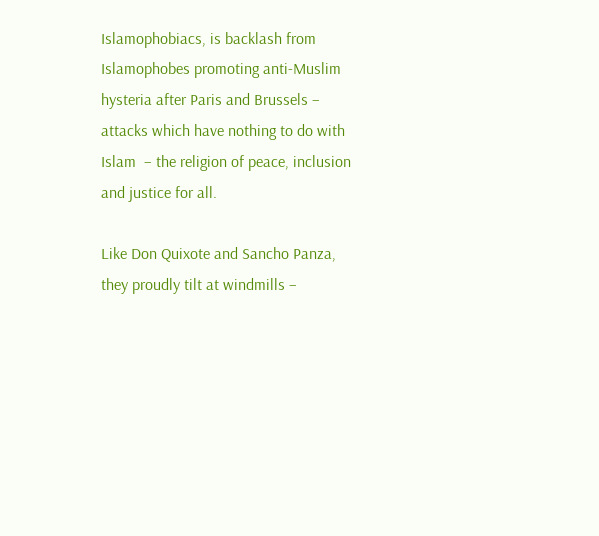Islamophobiacs, is backlash from Islamophobes promoting anti-Muslim hysteria after Paris and Brussels – attacks which have nothing to do with Islam  – the religion of peace, inclusion and justice for all.

Like Don Quixote and Sancho Panza, they proudly tilt at windmills –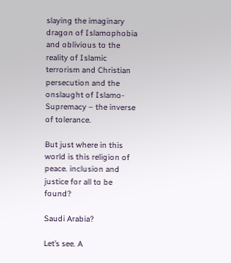slaying the imaginary dragon of Islamophobia and oblivious to the reality of Islamic terrorism and Christian persecution and the onslaught of Islamo-Supremacy – the inverse of tolerance.

But just where in this world is this religion of peace. inclusion and justice for all to be found?

Saudi Arabia?

Let’s see. A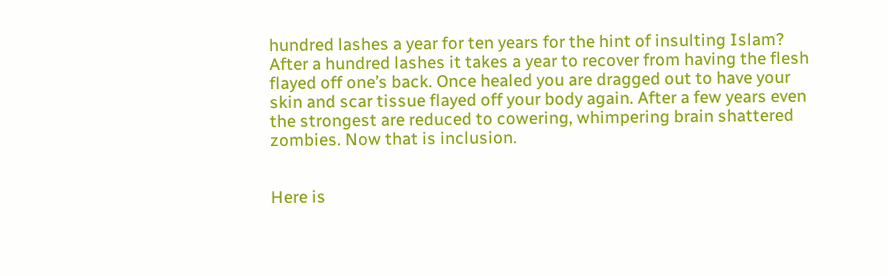hundred lashes a year for ten years for the hint of insulting Islam? After a hundred lashes it takes a year to recover from having the flesh flayed off one’s back. Once healed you are dragged out to have your skin and scar tissue flayed off your body again. After a few years even the strongest are reduced to cowering, whimpering brain shattered zombies. Now that is inclusion.


Here is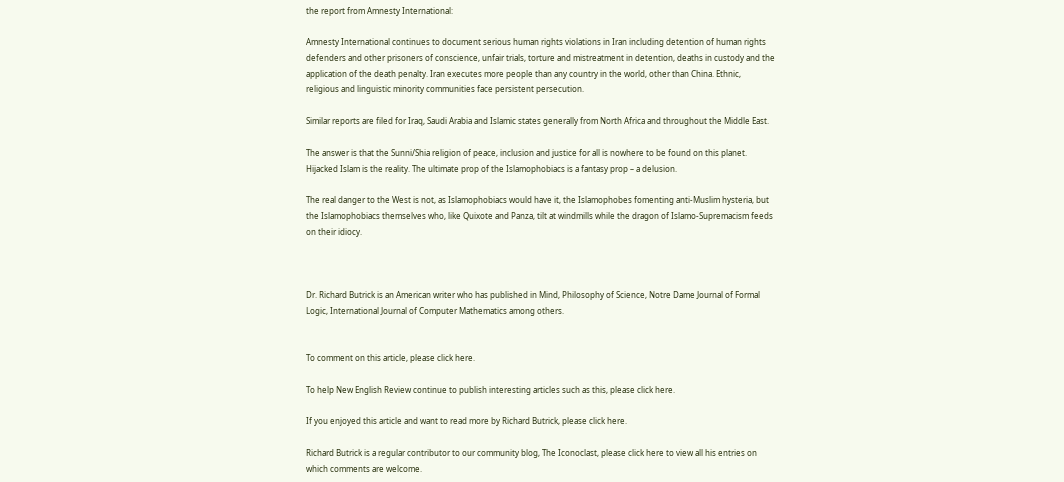the report from Amnesty International:

Amnesty International continues to document serious human rights violations in Iran including detention of human rights defenders and other prisoners of conscience, unfair trials, torture and mistreatment in detention, deaths in custody and the application of the death penalty. Iran executes more people than any country in the world, other than China. Ethnic, religious and linguistic minority communities face persistent persecution.

Similar reports are filed for Iraq, Saudi Arabia and Islamic states generally from North Africa and throughout the Middle East.

The answer is that the Sunni/Shia religion of peace, inclusion and justice for all is nowhere to be found on this planet. Hijacked Islam is the reality. The ultimate prop of the Islamophobiacs is a fantasy prop – a delusion.

The real danger to the West is not, as Islamophobiacs would have it, the Islamophobes fomenting anti-Muslim hysteria, but the Islamophobiacs themselves who, like Quixote and Panza, tilt at windmills while the dragon of Islamo-Supremacism feeds on their idiocy.



Dr. Richard Butrick is an American writer who has published in Mind, Philosophy of Science, Notre Dame Journal of Formal Logic, International Journal of Computer Mathematics among others.


To comment on this article, please click here.

To help New English Review continue to publish interesting articles such as this, please click here.

If you enjoyed this article and want to read more by Richard Butrick, please click here.

Richard Butrick is a regular contributor to our community blog, The Iconoclast, please click here to view all his entries on which comments are welcome.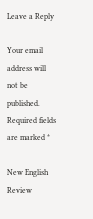Leave a Reply

Your email address will not be published. Required fields are marked *

New English Review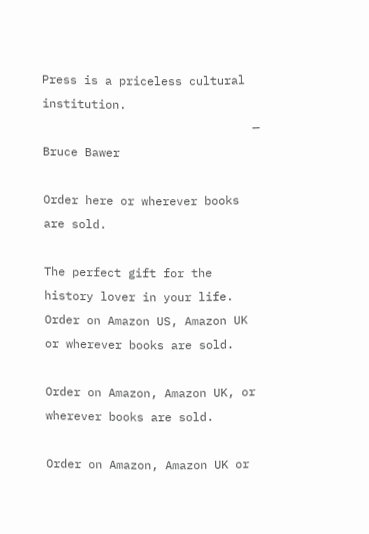Press is a priceless cultural institution.
                              — Bruce Bawer

Order here or wherever books are sold.

The perfect gift for the history lover in your life. Order on Amazon US, Amazon UK or wherever books are sold.

Order on Amazon, Amazon UK, or wherever books are sold.

Order on Amazon, Amazon UK or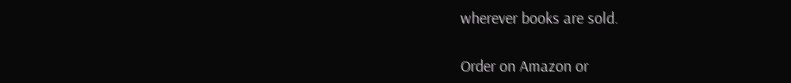wherever books are sold.

Order on Amazon or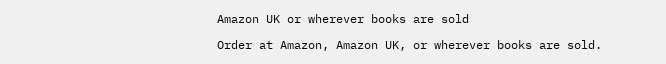Amazon UK or wherever books are sold

Order at Amazon, Amazon UK, or wherever books are sold.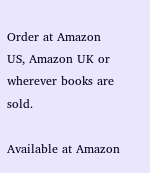Order at Amazon US, Amazon UK or wherever books are sold.

Available at Amazon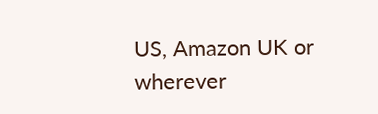US, Amazon UK or wherever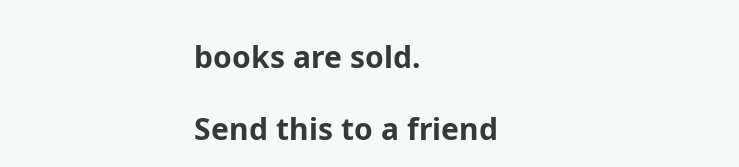books are sold.

Send this to a friend